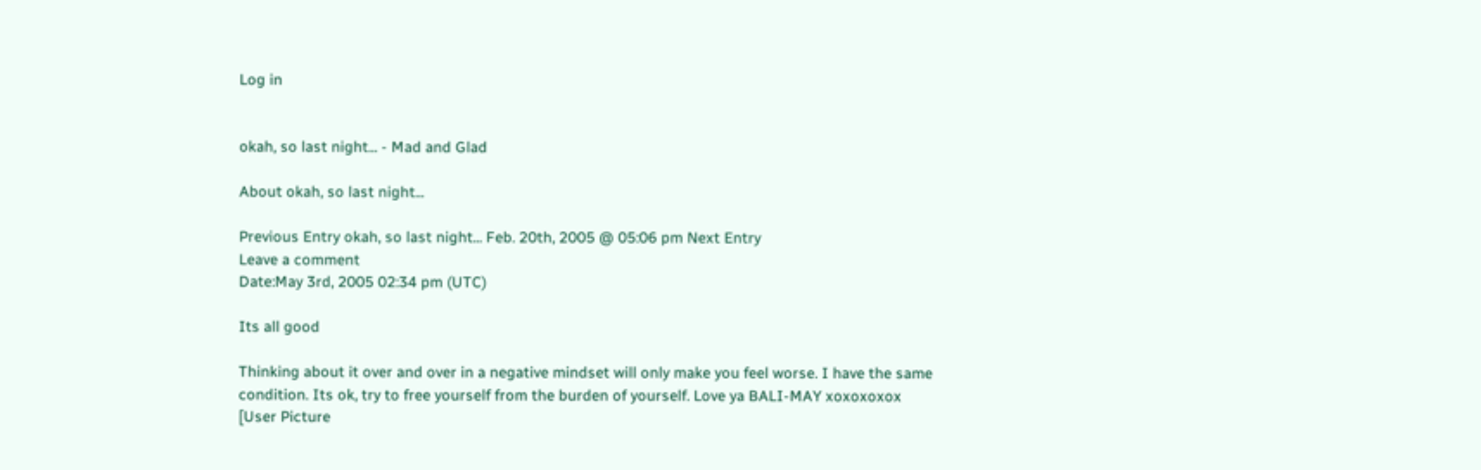Log in


okah, so last night... - Mad and Glad

About okah, so last night...

Previous Entry okah, so last night... Feb. 20th, 2005 @ 05:06 pm Next Entry
Leave a comment
Date:May 3rd, 2005 02:34 pm (UTC)

Its all good

Thinking about it over and over in a negative mindset will only make you feel worse. I have the same condition. Its ok, try to free yourself from the burden of yourself. Love ya BALI-MAY xoxoxoxox
[User Picture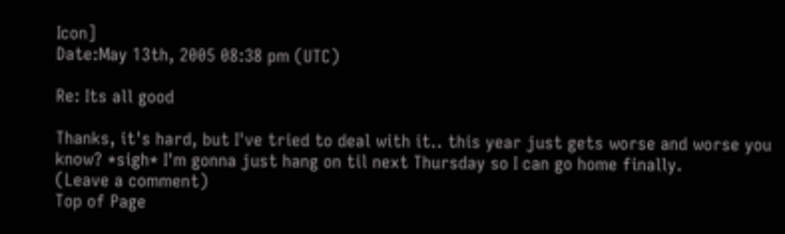Icon]
Date:May 13th, 2005 08:38 pm (UTC)

Re: Its all good

Thanks, it's hard, but I've tried to deal with it.. this year just gets worse and worse you know? *sigh* I'm gonna just hang on til next Thursday so I can go home finally.
(Leave a comment)
Top of Page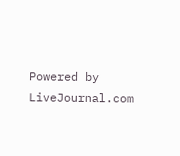Powered by LiveJournal.com